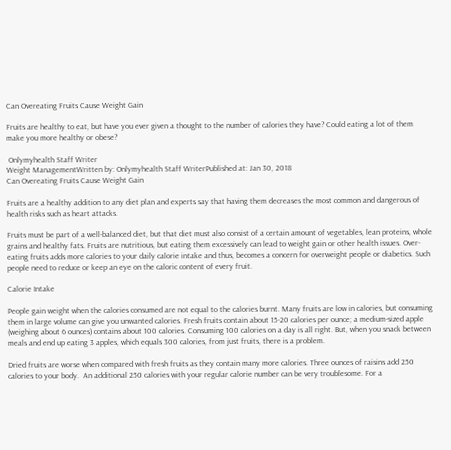Can Overeating Fruits Cause Weight Gain

Fruits are healthy to eat, but have you ever given a thought to the number of calories they have? Could eating a lot of them make you more healthy or obese?

 Onlymyhealth Staff Writer
Weight ManagementWritten by: Onlymyhealth Staff WriterPublished at: Jan 30, 2018
Can Overeating Fruits Cause Weight Gain

Fruits are a healthy addition to any diet plan and experts say that having them decreases the most common and dangerous of health risks such as heart attacks.

Fruits must be part of a well-balanced diet, but that diet must also consist of a certain amount of vegetables, lean proteins, whole grains and healthy fats. Fruits are nutritious, but eating them excessively can lead to weight gain or other health issues. Over-eating fruits adds more calories to your daily calorie intake and thus, becomes a concern for overweight people or diabetics. Such people need to reduce or keep an eye on the caloric content of every fruit.

Calorie Intake

People gain weight when the calories consumed are not equal to the calories burnt. Many fruits are low in calories, but consuming them in large volume can give you unwanted calories. Fresh fruits contain about 15-20 calories per ounce; a medium-sized apple (weighing about 6 ounces) contains about 100 calories. Consuming 100 calories on a day is all right. But, when you snack between meals and end up eating 3 apples, which equals 300 calories, from just fruits, there is a problem.

Dried fruits are worse when compared with fresh fruits as they contain many more calories. Three ounces of raisins add 250 calories to your body.  An additional 250 calories with your regular calorie number can be very troublesome. For a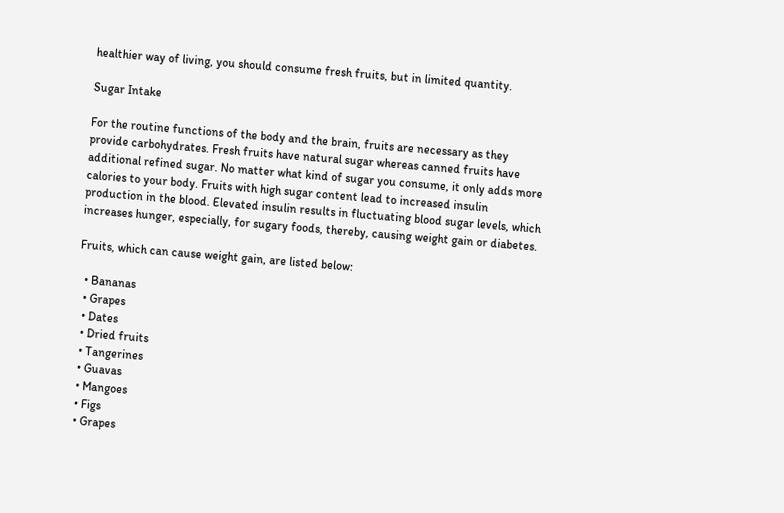healthier way of living, you should consume fresh fruits, but in limited quantity.

Sugar Intake

For the routine functions of the body and the brain, fruits are necessary as they provide carbohydrates. Fresh fruits have natural sugar whereas canned fruits have additional refined sugar. No matter what kind of sugar you consume, it only adds more calories to your body. Fruits with high sugar content lead to increased insulin production in the blood. Elevated insulin results in fluctuating blood sugar levels, which increases hunger, especially, for sugary foods, thereby, causing weight gain or diabetes.

Fruits, which can cause weight gain, are listed below:

  • Bananas
  • Grapes
  • Dates
  • Dried fruits
  • Tangerines
  • Guavas
  • Mangoes
  • Figs
  • Grapes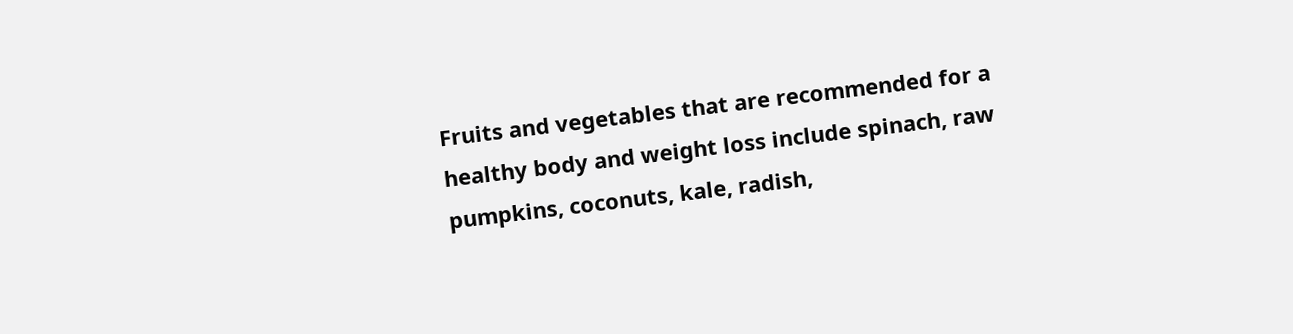Fruits and vegetables that are recommended for a healthy body and weight loss include spinach, raw pumpkins, coconuts, kale, radish,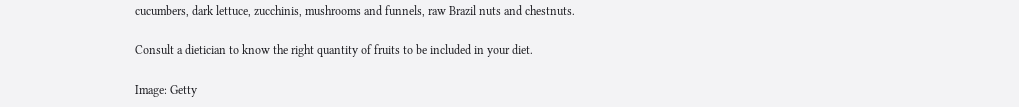cucumbers, dark lettuce, zucchinis, mushrooms and funnels, raw Brazil nuts and chestnuts.

Consult a dietician to know the right quantity of fruits to be included in your diet.

Image: Getty